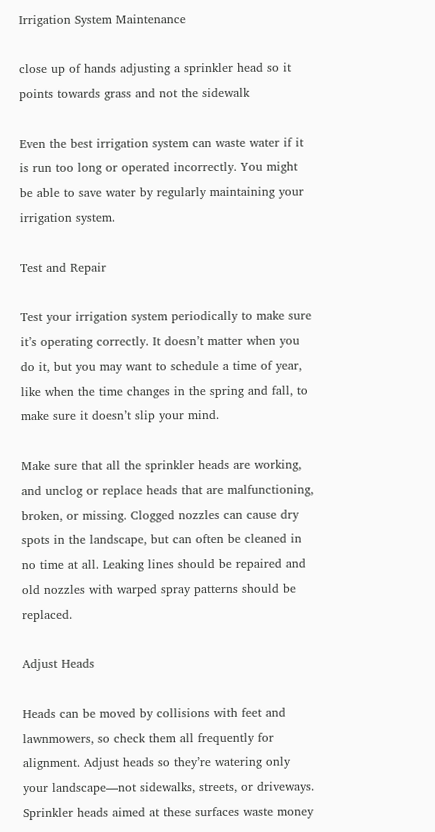Irrigation System Maintenance

close up of hands adjusting a sprinkler head so it points towards grass and not the sidewalk

Even the best irrigation system can waste water if it is run too long or operated incorrectly. You might be able to save water by regularly maintaining your irrigation system.

Test and Repair

Test your irrigation system periodically to make sure it’s operating correctly. It doesn’t matter when you do it, but you may want to schedule a time of year, like when the time changes in the spring and fall, to make sure it doesn’t slip your mind.

Make sure that all the sprinkler heads are working, and unclog or replace heads that are malfunctioning, broken, or missing. Clogged nozzles can cause dry spots in the landscape, but can often be cleaned in no time at all. Leaking lines should be repaired and old nozzles with warped spray patterns should be replaced.

Adjust Heads

Heads can be moved by collisions with feet and lawnmowers, so check them all frequently for alignment. Adjust heads so they’re watering only your landscape—not sidewalks, streets, or driveways. Sprinkler heads aimed at these surfaces waste money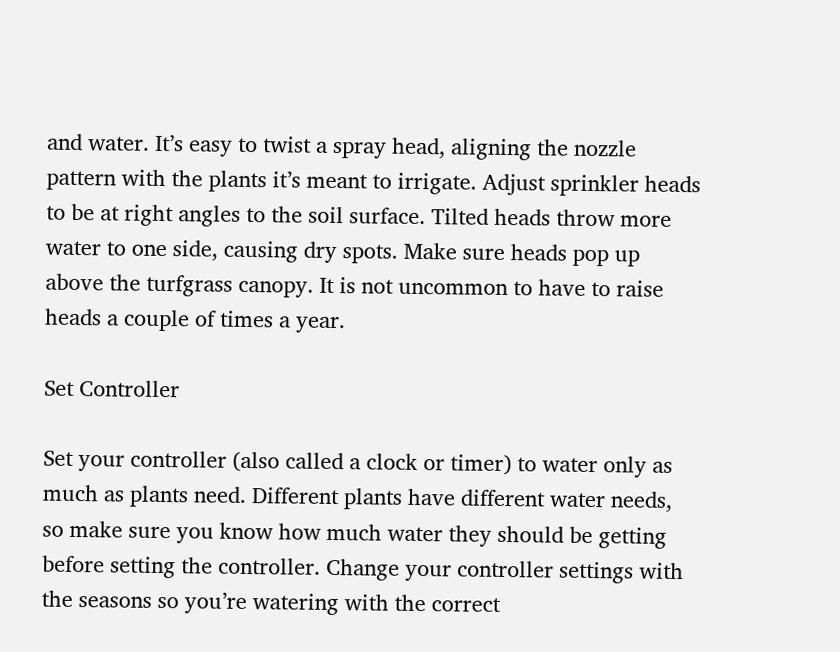and water. It’s easy to twist a spray head, aligning the nozzle pattern with the plants it’s meant to irrigate. Adjust sprinkler heads to be at right angles to the soil surface. Tilted heads throw more water to one side, causing dry spots. Make sure heads pop up above the turfgrass canopy. It is not uncommon to have to raise heads a couple of times a year.

Set Controller

Set your controller (also called a clock or timer) to water only as much as plants need. Different plants have different water needs, so make sure you know how much water they should be getting before setting the controller. Change your controller settings with the seasons so you’re watering with the correct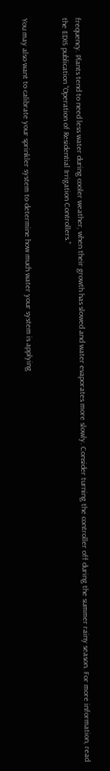frequency. Plants tend to need less water during cooler weather, when their growth has slowed and water evaporates more slowly. Consider turning the controller off during the summer rainy season. For more information, read the EDIS publication “Operation of Residential Irrigation Controllers.”


You may also want to calibrate your sprinkler system to determine how much water your system is applying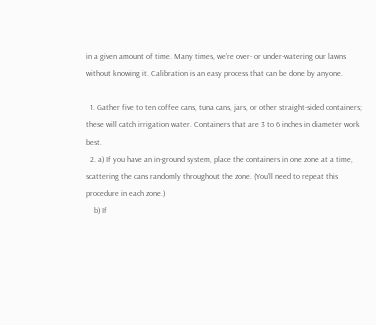in a given amount of time. Many times, we’re over- or under-watering our lawns without knowing it. Calibration is an easy process that can be done by anyone.

  1. Gather five to ten coffee cans, tuna cans, jars, or other straight-sided containers; these will catch irrigation water. Containers that are 3 to 6 inches in diameter work best.
  2. a) If you have an in-ground system, place the containers in one zone at a time, scattering the cans randomly throughout the zone. (You’ll need to repeat this procedure in each zone.)
    b) If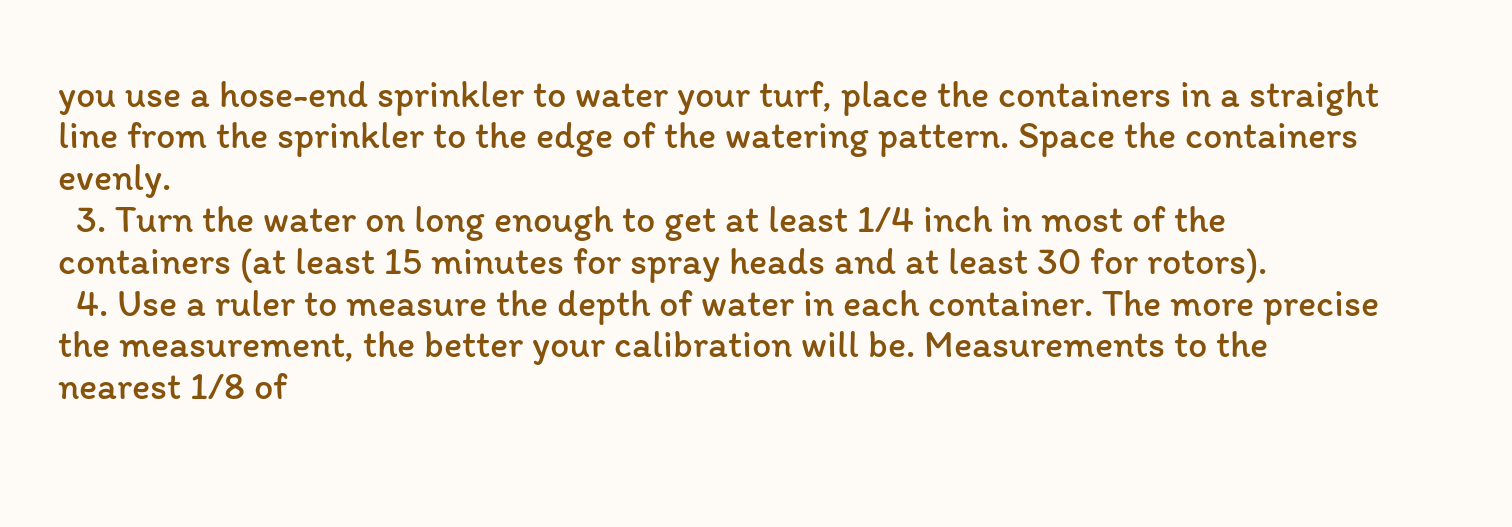you use a hose-end sprinkler to water your turf, place the containers in a straight line from the sprinkler to the edge of the watering pattern. Space the containers evenly.
  3. Turn the water on long enough to get at least 1/4 inch in most of the containers (at least 15 minutes for spray heads and at least 30 for rotors).
  4. Use a ruler to measure the depth of water in each container. The more precise the measurement, the better your calibration will be. Measurements to the nearest 1/8 of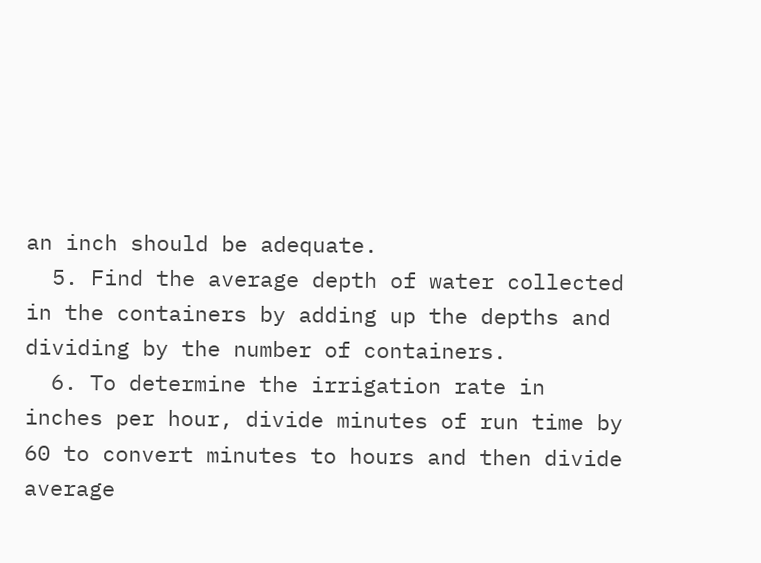an inch should be adequate.
  5. Find the average depth of water collected in the containers by adding up the depths and dividing by the number of containers.
  6. To determine the irrigation rate in inches per hour, divide minutes of run time by 60 to convert minutes to hours and then divide average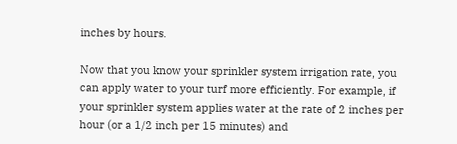inches by hours.

Now that you know your sprinkler system irrigation rate, you can apply water to your turf more efficiently. For example, if your sprinkler system applies water at the rate of 2 inches per hour (or a 1/2 inch per 15 minutes) and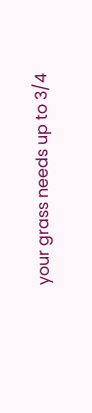your grass needs up to 3/4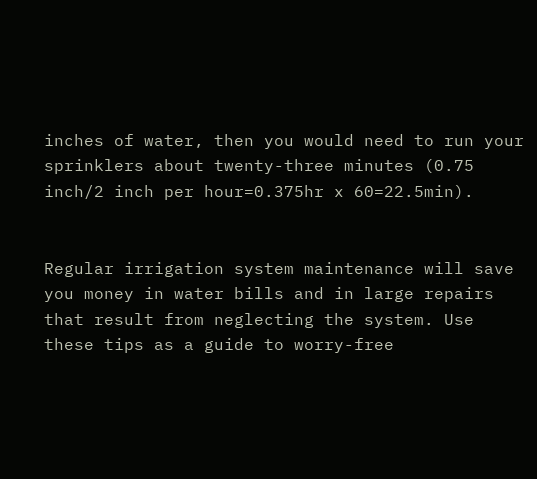inches of water, then you would need to run your sprinklers about twenty-three minutes (0.75 inch/2 inch per hour=0.375hr x 60=22.5min).


Regular irrigation system maintenance will save you money in water bills and in large repairs that result from neglecting the system. Use these tips as a guide to worry-free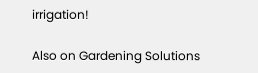irrigation!

Also on Gardening Solutions